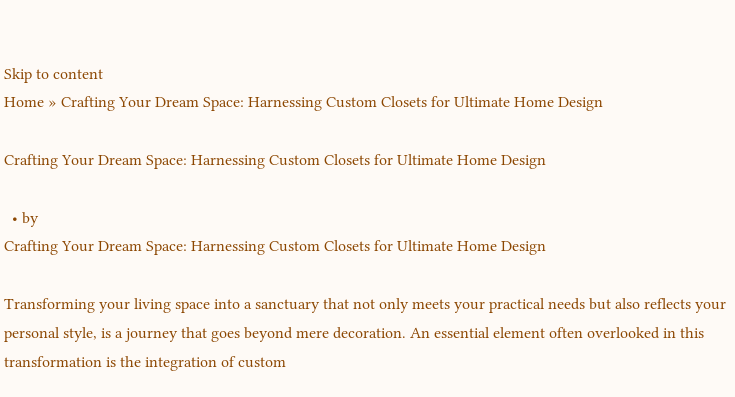Skip to content
Home » Crafting Your Dream Space: Harnessing Custom Closets for Ultimate Home Design

Crafting Your Dream Space: Harnessing Custom Closets for Ultimate Home Design

  • by
Crafting Your Dream Space: Harnessing Custom Closets for Ultimate Home Design

Transforming your living space into a sanctuary that not only meets your practical needs but also reflects your personal style, is a journey that goes beyond mere decoration. An essential element often overlooked in this transformation is the integration of custom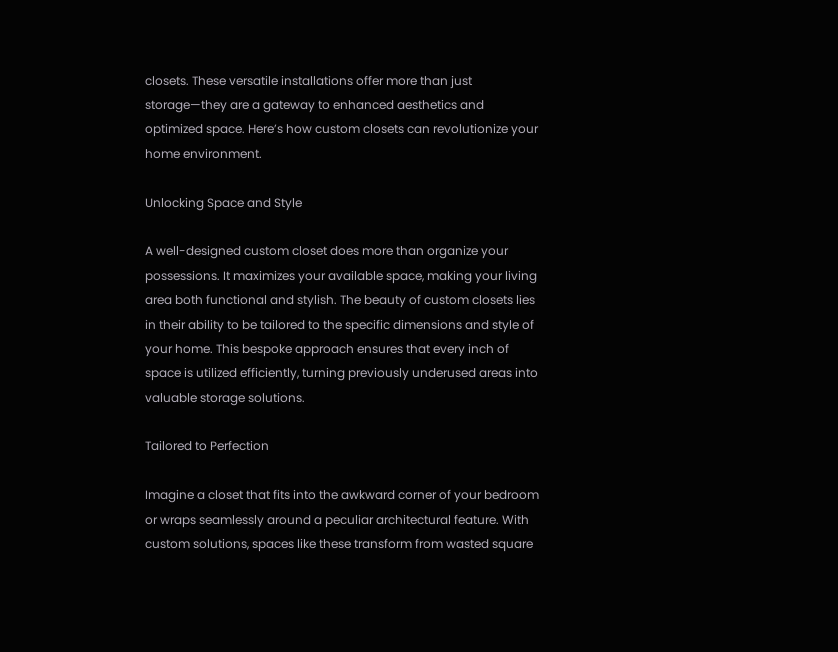closets. These versatile installations offer more than just storage—they are a gateway to enhanced aesthetics and optimized space. Here’s how custom closets can revolutionize your home environment.

Unlocking Space and Style

A well-designed custom closet does more than organize your possessions. It maximizes your available space, making your living area both functional and stylish. The beauty of custom closets lies in their ability to be tailored to the specific dimensions and style of your home. This bespoke approach ensures that every inch of space is utilized efficiently, turning previously underused areas into valuable storage solutions.

Tailored to Perfection

Imagine a closet that fits into the awkward corner of your bedroom or wraps seamlessly around a peculiar architectural feature. With custom solutions, spaces like these transform from wasted square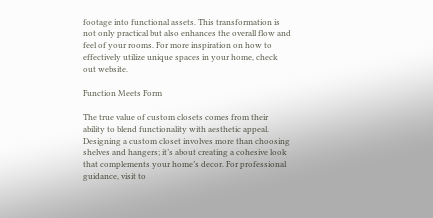footage into functional assets. This transformation is not only practical but also enhances the overall flow and feel of your rooms. For more inspiration on how to effectively utilize unique spaces in your home, check out website.

Function Meets Form

The true value of custom closets comes from their ability to blend functionality with aesthetic appeal. Designing a custom closet involves more than choosing shelves and hangers; it’s about creating a cohesive look that complements your home’s decor. For professional guidance, visit to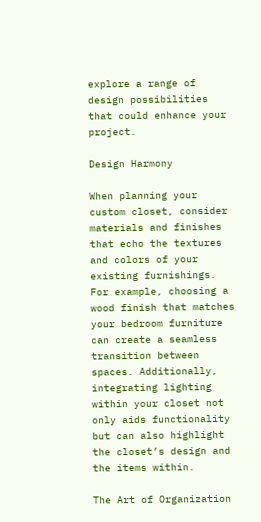explore a range of design possibilities that could enhance your project.

Design Harmony

When planning your custom closet, consider materials and finishes that echo the textures and colors of your existing furnishings. For example, choosing a wood finish that matches your bedroom furniture can create a seamless transition between spaces. Additionally, integrating lighting within your closet not only aids functionality but can also highlight the closet’s design and the items within.

The Art of Organization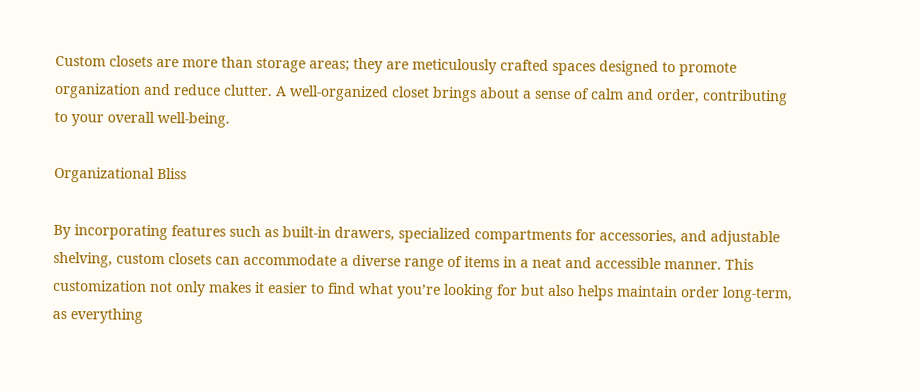Custom closets are more than storage areas; they are meticulously crafted spaces designed to promote organization and reduce clutter. A well-organized closet brings about a sense of calm and order, contributing to your overall well-being.

Organizational Bliss

By incorporating features such as built-in drawers, specialized compartments for accessories, and adjustable shelving, custom closets can accommodate a diverse range of items in a neat and accessible manner. This customization not only makes it easier to find what you’re looking for but also helps maintain order long-term, as everything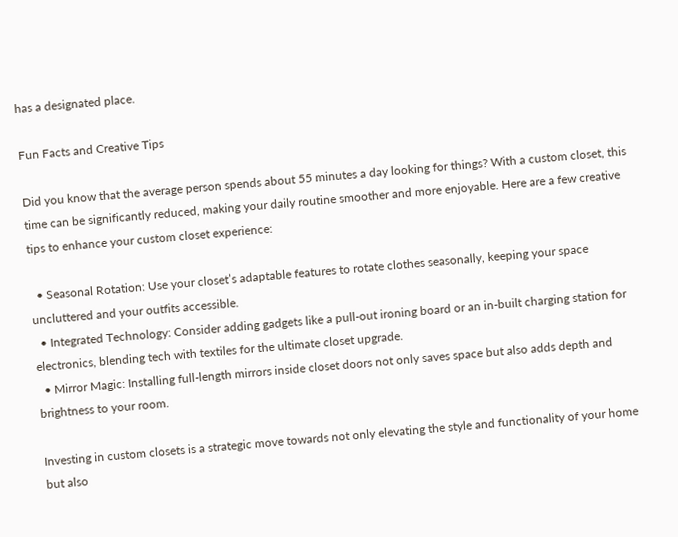has a designated place.

Fun Facts and Creative Tips

Did you know that the average person spends about 55 minutes a day looking for things? With a custom closet, this time can be significantly reduced, making your daily routine smoother and more enjoyable. Here are a few creative tips to enhance your custom closet experience:

  • Seasonal Rotation: Use your closet’s adaptable features to rotate clothes seasonally, keeping your space uncluttered and your outfits accessible.
  • Integrated Technology: Consider adding gadgets like a pull-out ironing board or an in-built charging station for electronics, blending tech with textiles for the ultimate closet upgrade.
  • Mirror Magic: Installing full-length mirrors inside closet doors not only saves space but also adds depth and brightness to your room.

Investing in custom closets is a strategic move towards not only elevating the style and functionality of your home but also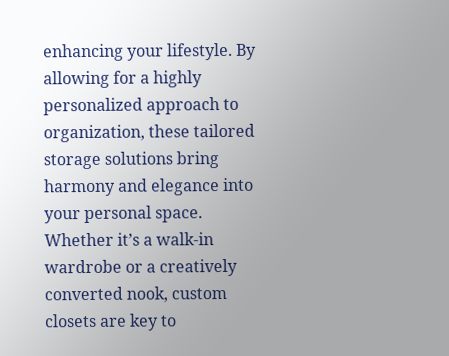enhancing your lifestyle. By allowing for a highly personalized approach to organization, these tailored storage solutions bring harmony and elegance into your personal space. Whether it’s a walk-in wardrobe or a creatively converted nook, custom closets are key to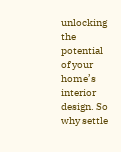unlocking the potential of your home’s interior design. So why settle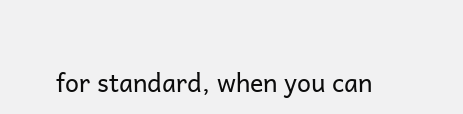for standard, when you can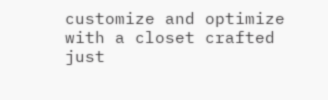customize and optimize with a closet crafted just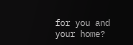for you and your home?